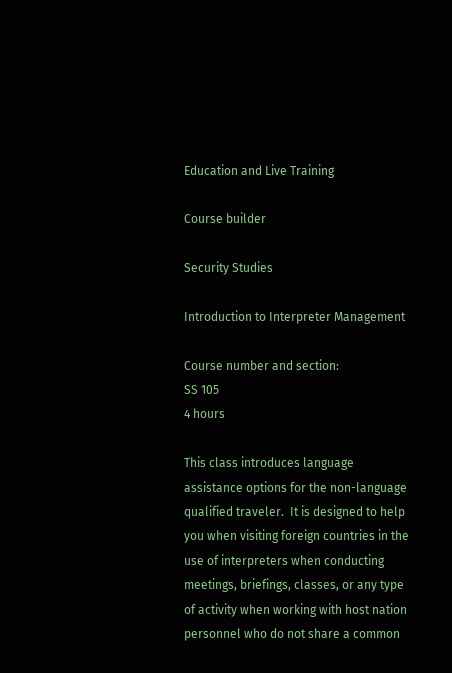Education and Live Training

Course builder

Security Studies

Introduction to Interpreter Management

Course number and section:
SS 105
4 hours

This class introduces language assistance options for the non-language qualified traveler.  It is designed to help you when visiting foreign countries in the use of interpreters when conducting meetings, briefings, classes, or any type of activity when working with host nation personnel who do not share a common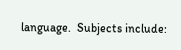language.  Subjects include: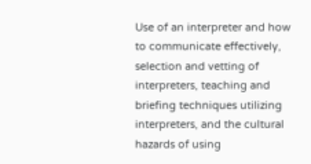Use of an interpreter and how to communicate effectively, selection and vetting of interpreters, teaching and briefing techniques utilizing interpreters, and the cultural hazards of using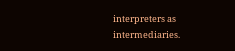interpreters as intermediaries.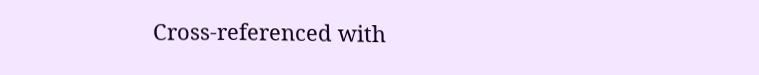Cross-referenced with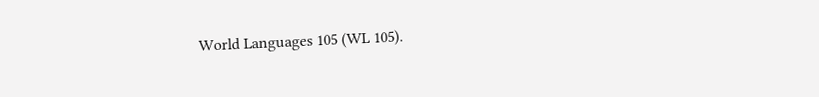World Languages 105 (WL 105).